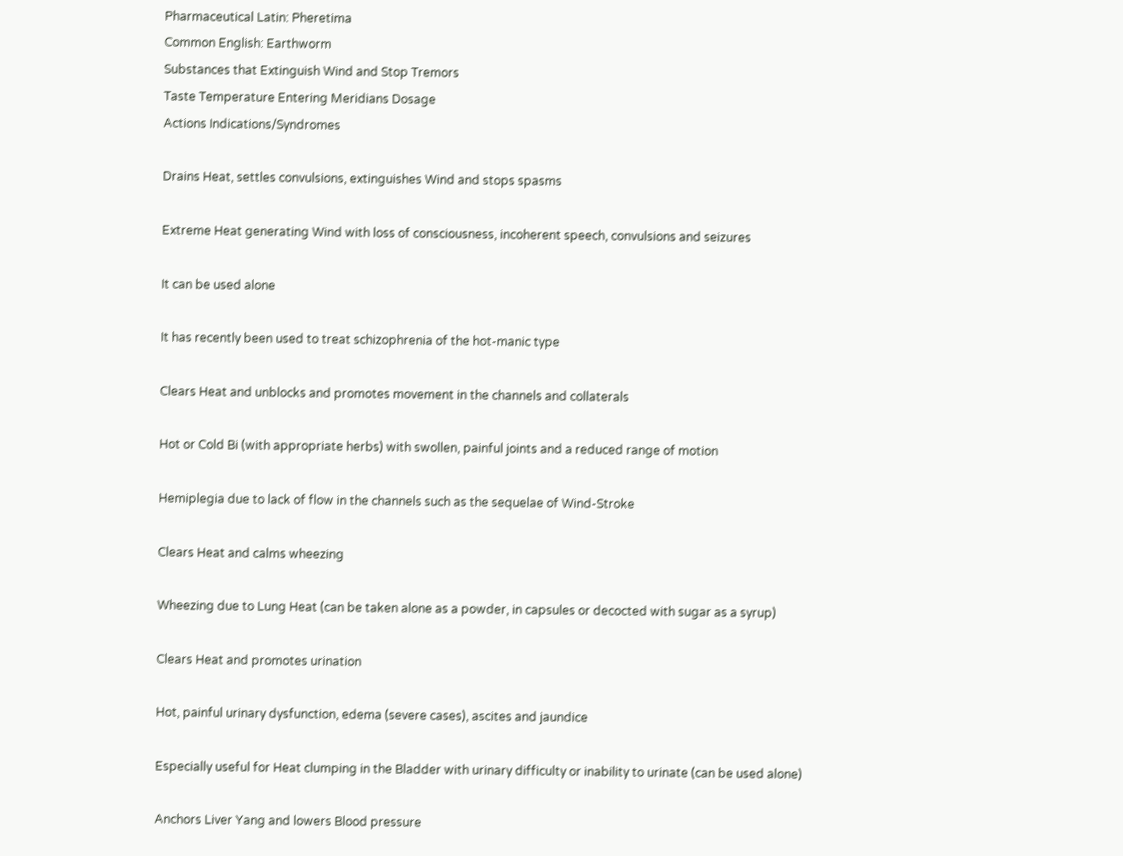Pharmaceutical Latin: Pheretima
Common English: Earthworm
Substances that Extinguish Wind and Stop Tremors
Taste Temperature Entering Meridians Dosage
Actions Indications/Syndromes

Drains Heat, settles convulsions, extinguishes Wind and stops spasms

Extreme Heat generating Wind with loss of consciousness, incoherent speech, convulsions and seizures

It can be used alone

It has recently been used to treat schizophrenia of the hot-manic type

Clears Heat and unblocks and promotes movement in the channels and collaterals

Hot or Cold Bi (with appropriate herbs) with swollen, painful joints and a reduced range of motion

Hemiplegia due to lack of flow in the channels such as the sequelae of Wind-Stroke

Clears Heat and calms wheezing

Wheezing due to Lung Heat (can be taken alone as a powder, in capsules or decocted with sugar as a syrup)

Clears Heat and promotes urination

Hot, painful urinary dysfunction, edema (severe cases), ascites and jaundice

Especially useful for Heat clumping in the Bladder with urinary difficulty or inability to urinate (can be used alone)

Anchors Liver Yang and lowers Blood pressure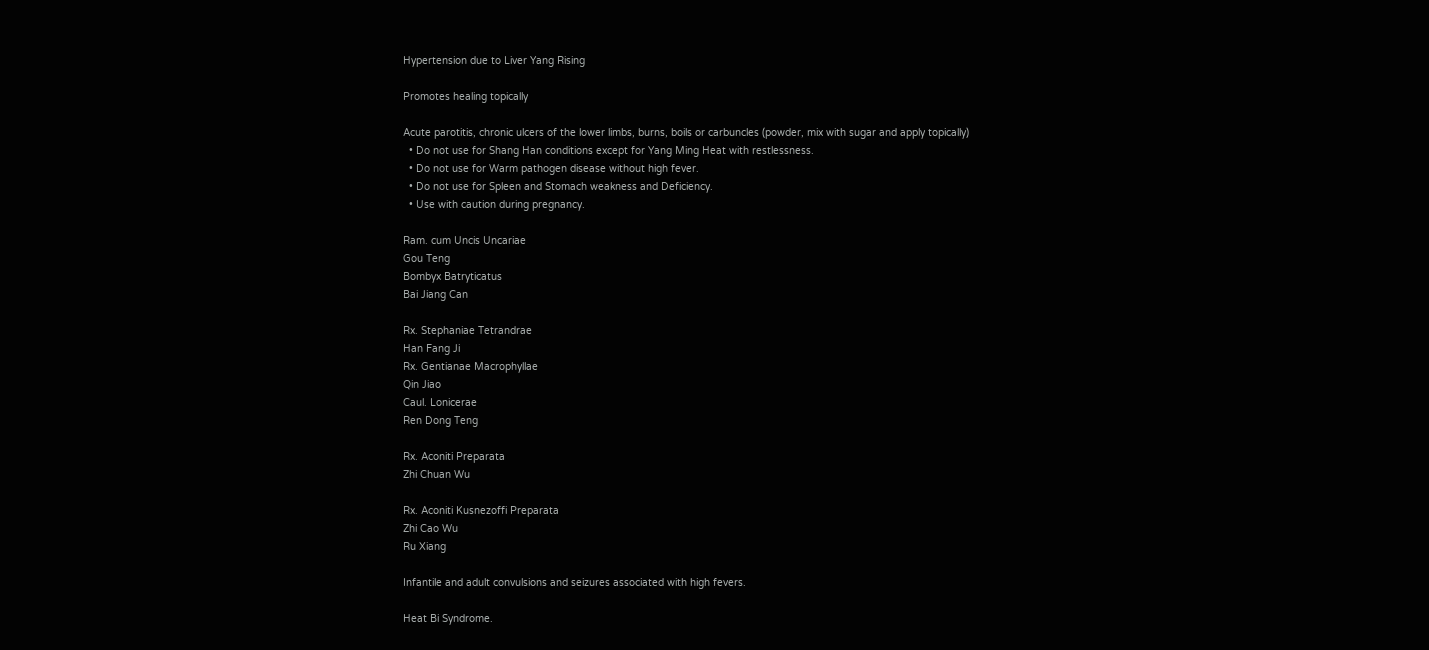Hypertension due to Liver Yang Rising

Promotes healing topically

Acute parotitis, chronic ulcers of the lower limbs, burns, boils or carbuncles (powder, mix with sugar and apply topically)
  • Do not use for Shang Han conditions except for Yang Ming Heat with restlessness.
  • Do not use for Warm pathogen disease without high fever.
  • Do not use for Spleen and Stomach weakness and Deficiency.
  • Use with caution during pregnancy.

Ram. cum Uncis Uncariae
Gou Teng
Bombyx Batryticatus
Bai Jiang Can

Rx. Stephaniae Tetrandrae
Han Fang Ji
Rx. Gentianae Macrophyllae
Qin Jiao
Caul. Lonicerae
Ren Dong Teng

Rx. Aconiti Preparata
Zhi Chuan Wu

Rx. Aconiti Kusnezoffi Preparata
Zhi Cao Wu
Ru Xiang

Infantile and adult convulsions and seizures associated with high fevers.

Heat Bi Syndrome.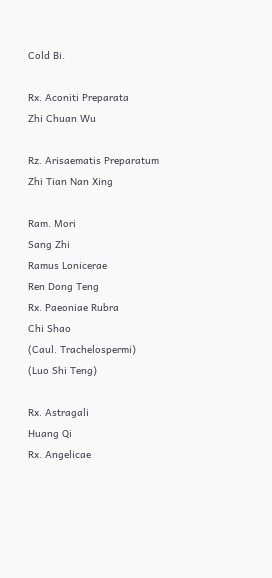Cold Bi.

Rx. Aconiti Preparata
Zhi Chuan Wu

Rz. Arisaematis Preparatum
Zhi Tian Nan Xing

Ram. Mori
Sang Zhi
Ramus Lonicerae
Ren Dong Teng
Rx. Paeoniae Rubra
Chi Shao
(Caul. Trachelospermi)
(Luo Shi Teng)

Rx. Astragali
Huang Qi
Rx. Angelicae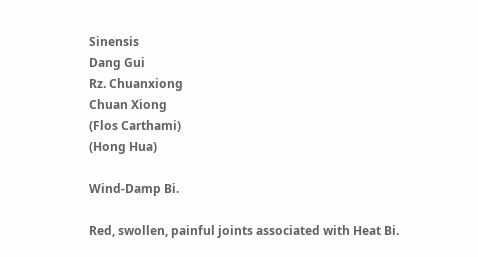Sinensis
Dang Gui
Rz. Chuanxiong
Chuan Xiong
(Flos Carthami)
(Hong Hua)

Wind-Damp Bi.

Red, swollen, painful joints associated with Heat Bi.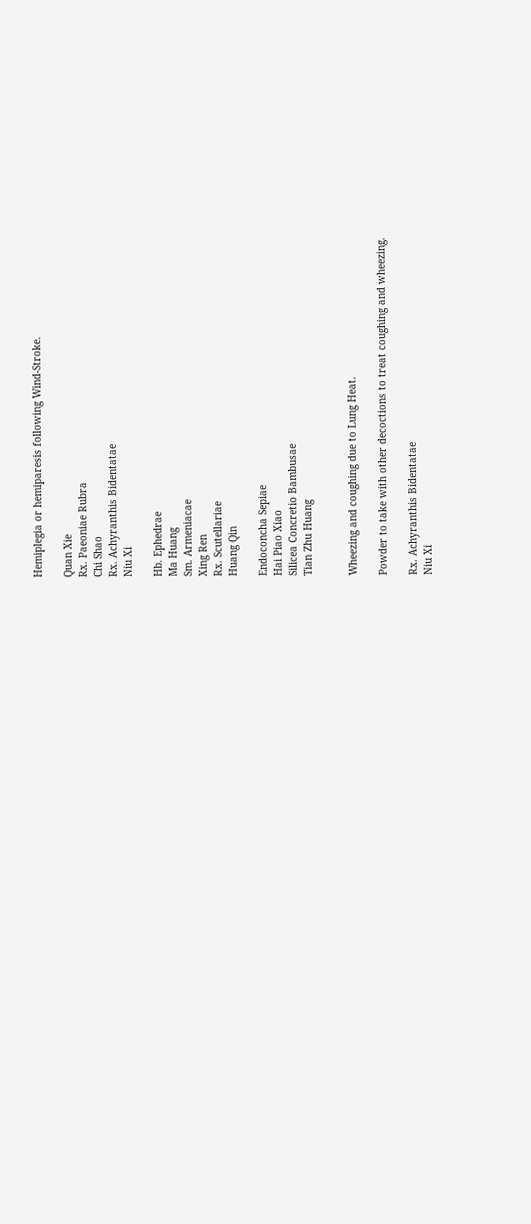Hemiplegia or hemiparesis following Wind-Stroke.

Quan Xie
Rx. Paeoniae Rubra
Chi Shao
Rx. Achyranthis Bidentatae
Niu Xi

Hb. Ephedrae
Ma Huang
Sm. Armeniacae
Xing Ren
Rx. Scutellariae
Huang Qin

Endoconcha Sepiae
Hai Piao Xiao
Silicea Concretio Bambusae
Tian Zhu Huang


Wheezing and coughing due to Lung Heat.

Powder to take with other decoctions to treat coughing and wheezing.

Rx. Achyranthis Bidentatae
Niu Xi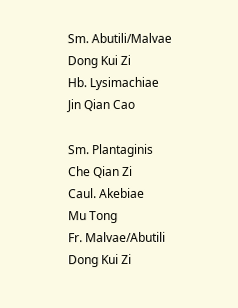Sm. Abutili/Malvae
Dong Kui Zi
Hb. Lysimachiae
Jin Qian Cao

Sm. Plantaginis
Che Qian Zi
Caul. Akebiae
Mu Tong
Fr. Malvae/Abutili
Dong Kui Zi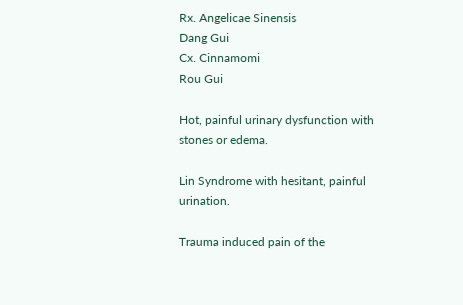Rx. Angelicae Sinensis
Dang Gui
Cx. Cinnamomi
Rou Gui

Hot, painful urinary dysfunction with stones or edema.

Lin Syndrome with hesitant, painful urination.

Trauma induced pain of the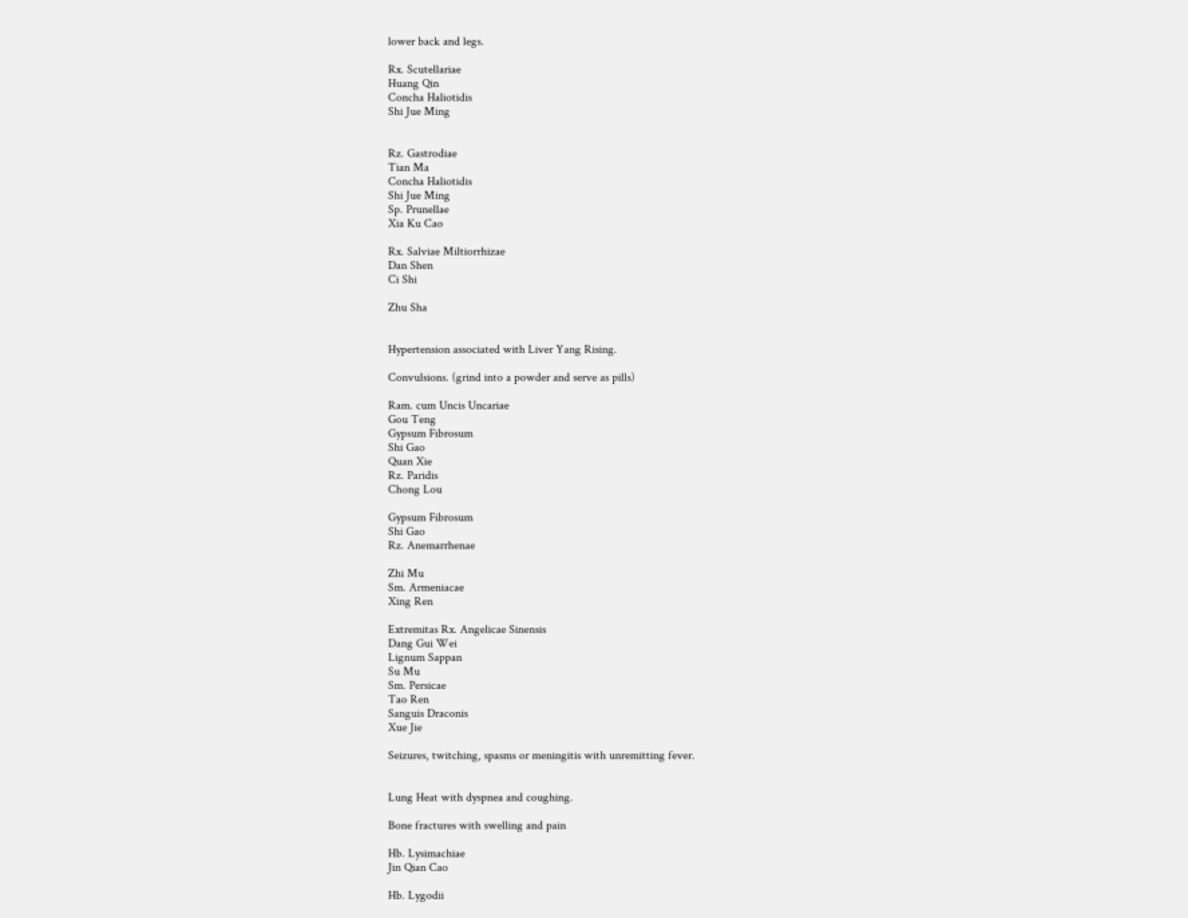lower back and legs.

Rx. Scutellariae
Huang Qin
Concha Haliotidis
Shi Jue Ming


Rz. Gastrodiae
Tian Ma
Concha Haliotidis
Shi Jue Ming
Sp. Prunellae
Xia Ku Cao

Rx. Salviae Miltiorrhizae
Dan Shen
Ci Shi

Zhu Sha


Hypertension associated with Liver Yang Rising.

Convulsions. (grind into a powder and serve as pills)

Ram. cum Uncis Uncariae
Gou Teng
Gypsum Fibrosum
Shi Gao
Quan Xie
Rz. Paridis
Chong Lou

Gypsum Fibrosum
Shi Gao
Rz. Anemarrhenae

Zhi Mu
Sm. Armeniacae
Xing Ren

Extremitas Rx. Angelicae Sinensis
Dang Gui Wei
Lignum Sappan
Su Mu
Sm. Persicae
Tao Ren
Sanguis Draconis
Xue Jie

Seizures, twitching, spasms or meningitis with unremitting fever.


Lung Heat with dyspnea and coughing.

Bone fractures with swelling and pain

Hb. Lysimachiae
Jin Qian Cao

Hb. Lygodii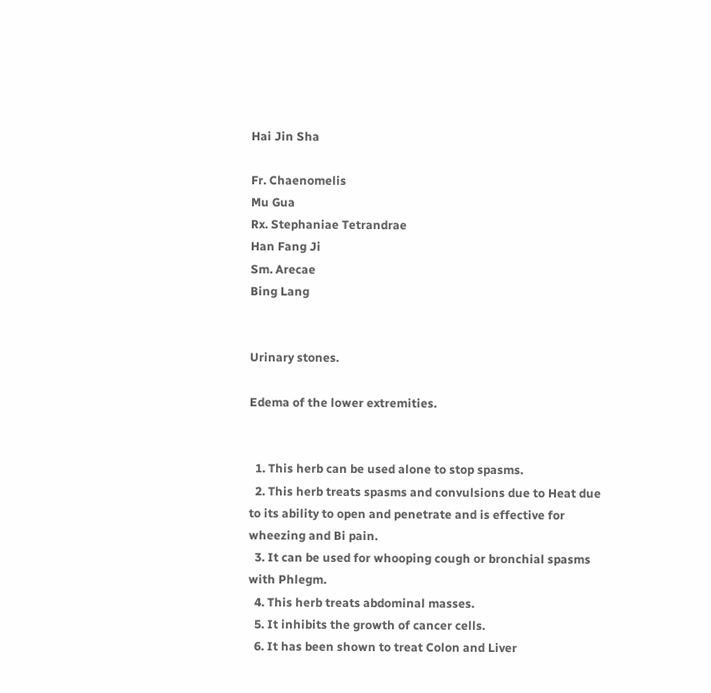Hai Jin Sha

Fr. Chaenomelis
Mu Gua
Rx. Stephaniae Tetrandrae
Han Fang Ji
Sm. Arecae
Bing Lang


Urinary stones.

Edema of the lower extremities.


  1. This herb can be used alone to stop spasms.
  2. This herb treats spasms and convulsions due to Heat due to its ability to open and penetrate and is effective for wheezing and Bi pain.
  3. It can be used for whooping cough or bronchial spasms with Phlegm.
  4. This herb treats abdominal masses.
  5. It inhibits the growth of cancer cells.
  6. It has been shown to treat Colon and Liver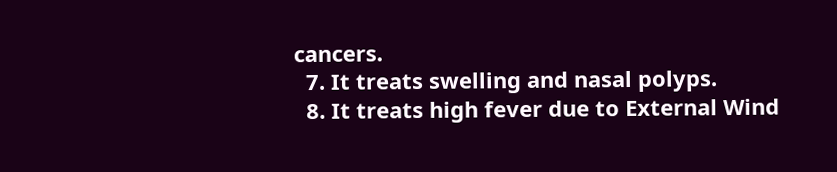cancers.
  7. It treats swelling and nasal polyps.
  8. It treats high fever due to External Wind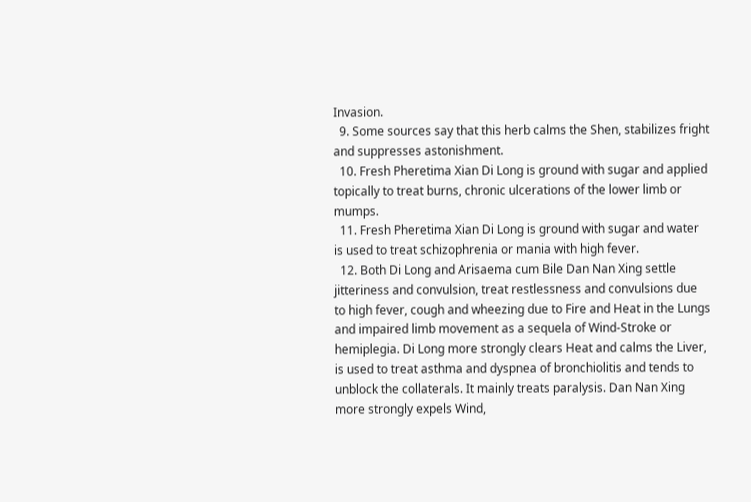Invasion.
  9. Some sources say that this herb calms the Shen, stabilizes fright and suppresses astonishment.
  10. Fresh Pheretima Xian Di Long is ground with sugar and applied topically to treat burns, chronic ulcerations of the lower limb or mumps.
  11. Fresh Pheretima Xian Di Long is ground with sugar and water is used to treat schizophrenia or mania with high fever.
  12. Both Di Long and Arisaema cum Bile Dan Nan Xing settle jitteriness and convulsion, treat restlessness and convulsions due to high fever, cough and wheezing due to Fire and Heat in the Lungs and impaired limb movement as a sequela of Wind-Stroke or hemiplegia. Di Long more strongly clears Heat and calms the Liver, is used to treat asthma and dyspnea of bronchiolitis and tends to unblock the collaterals. It mainly treats paralysis. Dan Nan Xing more strongly expels Wind,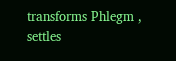transforms Phlegm , settles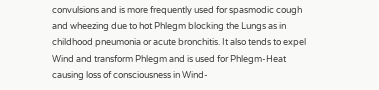convulsions and is more frequently used for spasmodic cough and wheezing due to hot Phlegm blocking the Lungs as in childhood pneumonia or acute bronchitis. It also tends to expel Wind and transform Phlegm and is used for Phlegm-Heat causing loss of consciousness in Wind-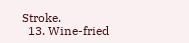Stroke.
  13. Wine-fried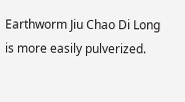Earthworm Jiu Chao Di Long is more easily pulverized.